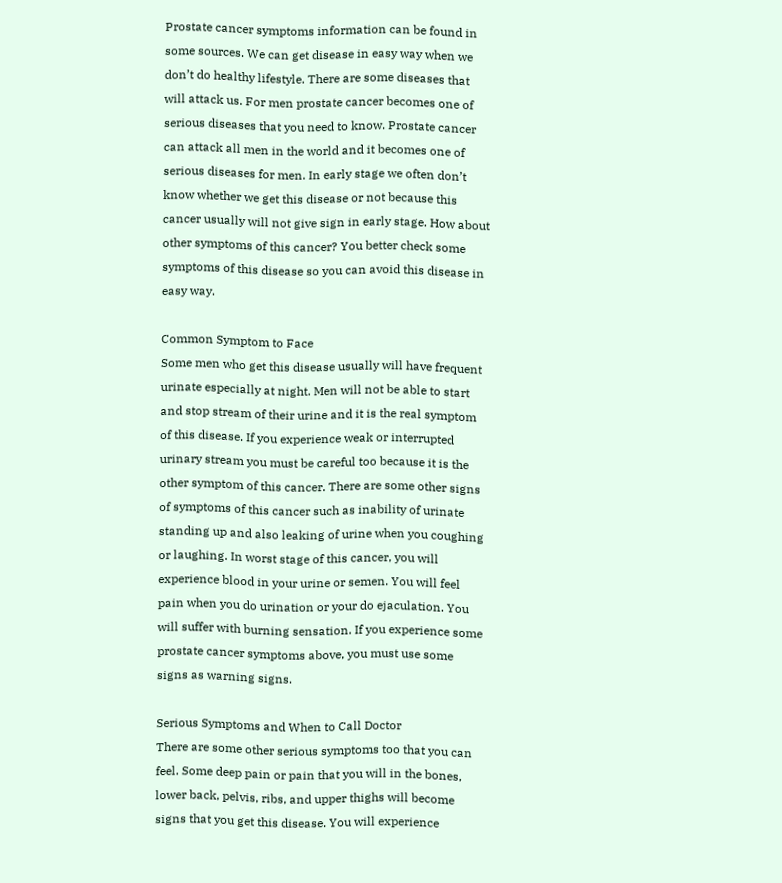Prostate cancer symptoms information can be found in some sources. We can get disease in easy way when we don’t do healthy lifestyle. There are some diseases that will attack us. For men prostate cancer becomes one of serious diseases that you need to know. Prostate cancer can attack all men in the world and it becomes one of serious diseases for men. In early stage we often don’t know whether we get this disease or not because this cancer usually will not give sign in early stage. How about other symptoms of this cancer? You better check some symptoms of this disease so you can avoid this disease in easy way.

Common Symptom to Face
Some men who get this disease usually will have frequent urinate especially at night. Men will not be able to start and stop stream of their urine and it is the real symptom of this disease. If you experience weak or interrupted urinary stream you must be careful too because it is the other symptom of this cancer. There are some other signs of symptoms of this cancer such as inability of urinate standing up and also leaking of urine when you coughing or laughing. In worst stage of this cancer, you will experience blood in your urine or semen. You will feel pain when you do urination or your do ejaculation. You will suffer with burning sensation. If you experience some prostate cancer symptoms above, you must use some signs as warning signs.

Serious Symptoms and When to Call Doctor
There are some other serious symptoms too that you can feel. Some deep pain or pain that you will in the bones, lower back, pelvis, ribs, and upper thighs will become signs that you get this disease. You will experience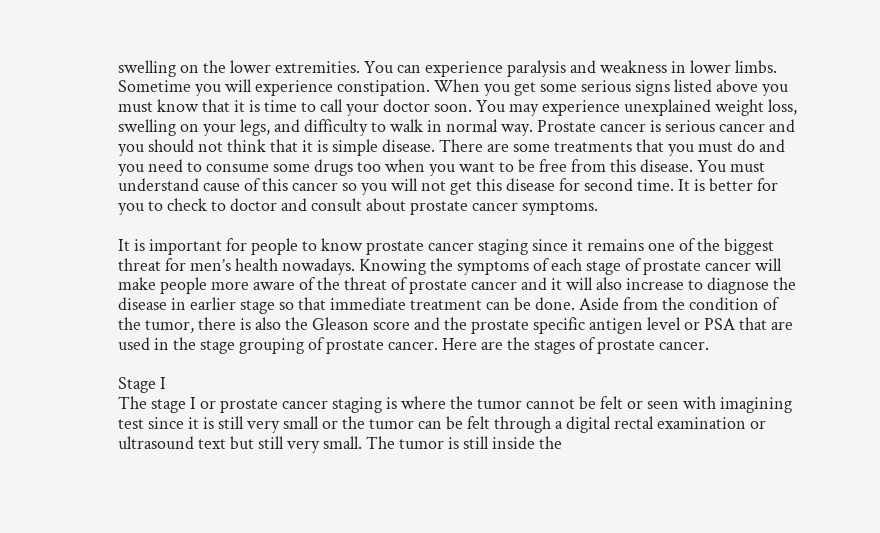swelling on the lower extremities. You can experience paralysis and weakness in lower limbs. Sometime you will experience constipation. When you get some serious signs listed above you must know that it is time to call your doctor soon. You may experience unexplained weight loss, swelling on your legs, and difficulty to walk in normal way. Prostate cancer is serious cancer and you should not think that it is simple disease. There are some treatments that you must do and you need to consume some drugs too when you want to be free from this disease. You must understand cause of this cancer so you will not get this disease for second time. It is better for you to check to doctor and consult about prostate cancer symptoms.

It is important for people to know prostate cancer staging since it remains one of the biggest threat for men’s health nowadays. Knowing the symptoms of each stage of prostate cancer will make people more aware of the threat of prostate cancer and it will also increase to diagnose the disease in earlier stage so that immediate treatment can be done. Aside from the condition of the tumor, there is also the Gleason score and the prostate specific antigen level or PSA that are used in the stage grouping of prostate cancer. Here are the stages of prostate cancer.

Stage I
The stage I or prostate cancer staging is where the tumor cannot be felt or seen with imagining test since it is still very small or the tumor can be felt through a digital rectal examination or ultrasound text but still very small. The tumor is still inside the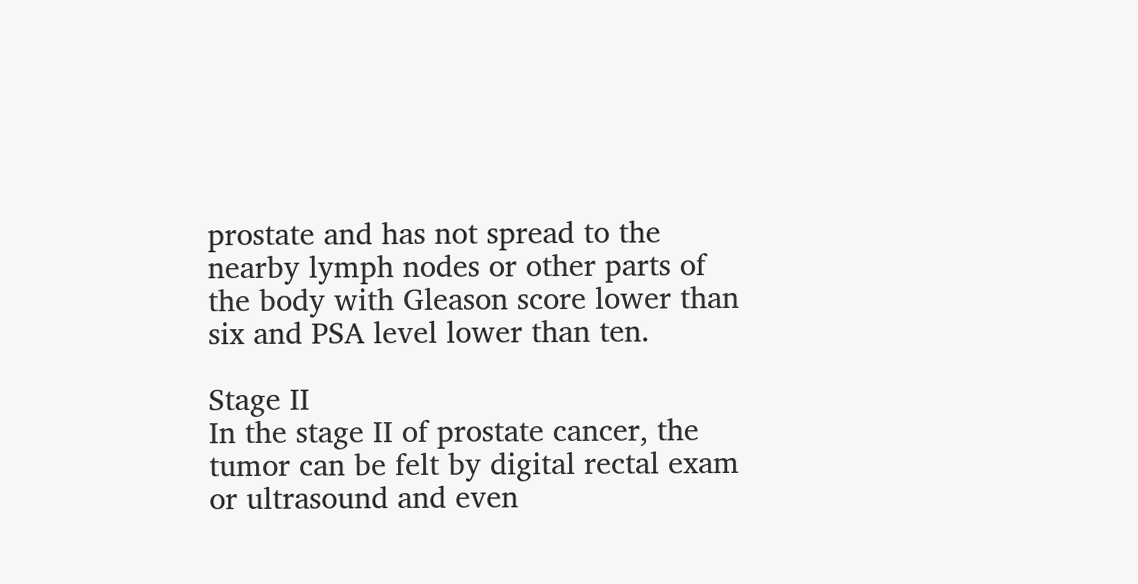prostate and has not spread to the nearby lymph nodes or other parts of the body with Gleason score lower than six and PSA level lower than ten.

Stage II
In the stage II of prostate cancer, the tumor can be felt by digital rectal exam or ultrasound and even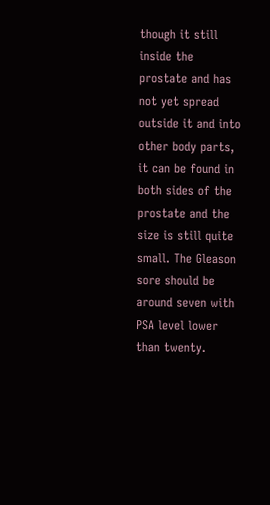though it still inside the prostate and has not yet spread outside it and into other body parts, it can be found in both sides of the prostate and the size is still quite small. The Gleason sore should be around seven with PSA level lower than twenty.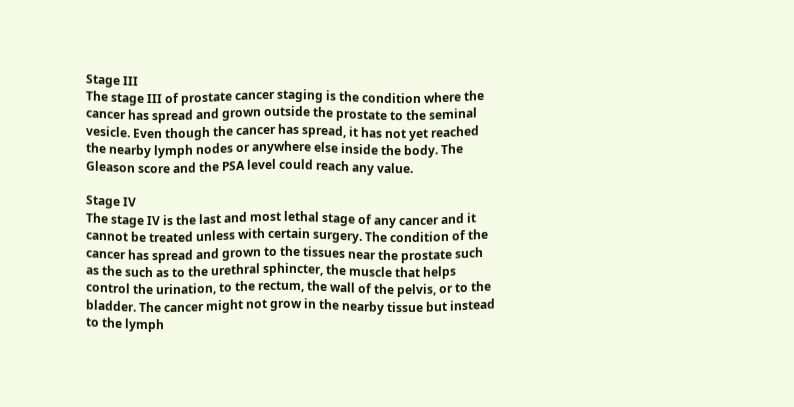Stage III
The stage III of prostate cancer staging is the condition where the cancer has spread and grown outside the prostate to the seminal vesicle. Even though the cancer has spread, it has not yet reached the nearby lymph nodes or anywhere else inside the body. The Gleason score and the PSA level could reach any value.

Stage IV
The stage IV is the last and most lethal stage of any cancer and it cannot be treated unless with certain surgery. The condition of the cancer has spread and grown to the tissues near the prostate such as the such as to the urethral sphincter, the muscle that helps control the urination, to the rectum, the wall of the pelvis, or to the bladder. The cancer might not grow in the nearby tissue but instead to the lymph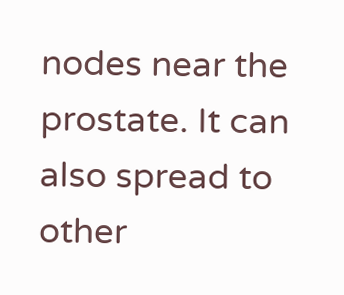nodes near the prostate. It can also spread to other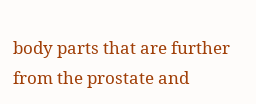body parts that are further from the prostate and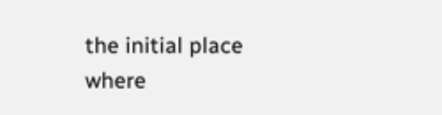the initial place where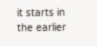it starts in the earlier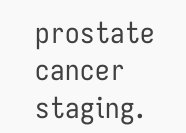prostate cancer staging.